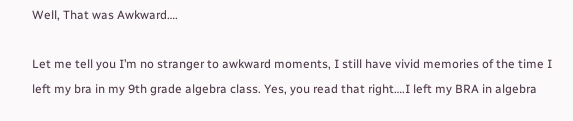Well, That was Awkward….

Let me tell you I’m no stranger to awkward moments, I still have vivid memories of the time I left my bra in my 9th grade algebra class. Yes, you read that right….I left my BRA in algebra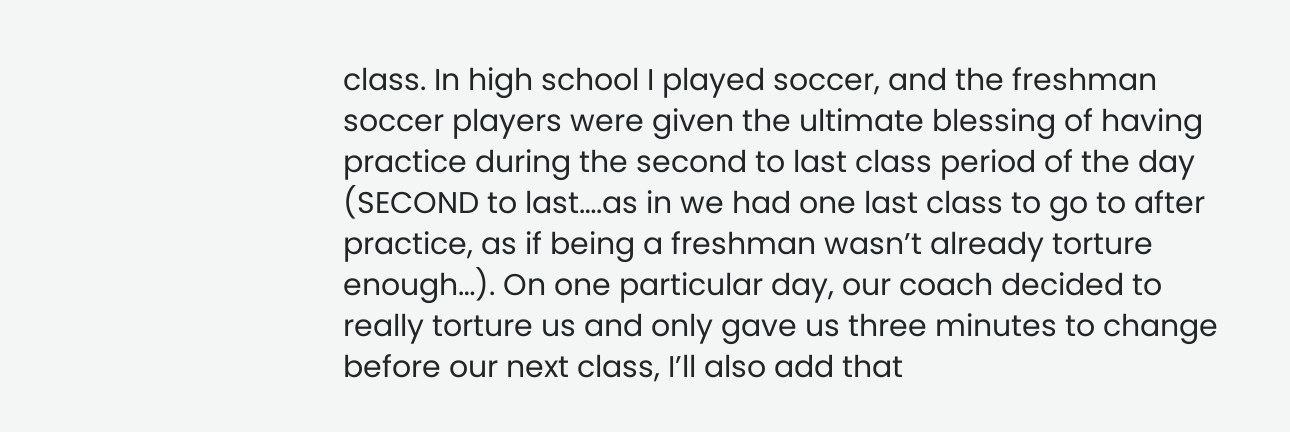class. In high school I played soccer, and the freshman soccer players were given the ultimate blessing of having practice during the second to last class period of the day (SECOND to last….as in we had one last class to go to after practice, as if being a freshman wasn’t already torture enough…). On one particular day, our coach decided to really torture us and only gave us three minutes to change before our next class, I’ll also add that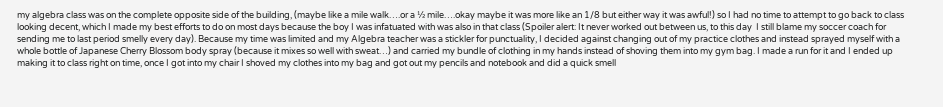my algebra class was on the complete opposite side of the building, (maybe like a mile walk….or a ½ mile….okay maybe it was more like an 1/8 but either way it was awful!) so I had no time to attempt to go back to class looking decent, which I made my best efforts to do on most days because the boy I was infatuated with was also in that class (Spoiler alert: It never worked out between us, to this day  I still blame my soccer coach for sending me to last period smelly every day). Because my time was limited and my Algebra teacher was a stickler for punctuality, I decided against changing out of my practice clothes and instead sprayed myself with a whole bottle of Japanese Cherry Blossom body spray (because it mixes so well with sweat…) and carried my bundle of clothing in my hands instead of shoving them into my gym bag. I made a run for it and I ended up making it to class right on time, once I got into my chair I shoved my clothes into my bag and got out my pencils and notebook and did a quick smell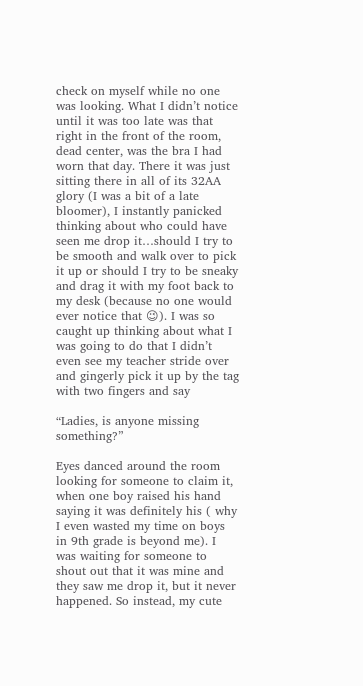check on myself while no one was looking. What I didn’t notice until it was too late was that right in the front of the room, dead center, was the bra I had worn that day. There it was just sitting there in all of its 32AA glory (I was a bit of a late bloomer), I instantly panicked thinking about who could have seen me drop it…should I try to be smooth and walk over to pick it up or should I try to be sneaky and drag it with my foot back to my desk (because no one would ever notice that 😉). I was so caught up thinking about what I was going to do that I didn’t even see my teacher stride over and gingerly pick it up by the tag with two fingers and say

“Ladies, is anyone missing something?”

Eyes danced around the room looking for someone to claim it, when one boy raised his hand saying it was definitely his ( why I even wasted my time on boys in 9th grade is beyond me). I was waiting for someone to shout out that it was mine and they saw me drop it, but it never happened. So instead, my cute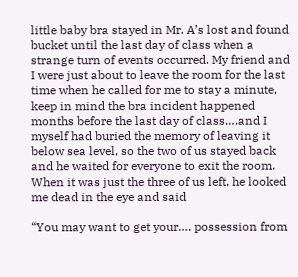little baby bra stayed in Mr. A’s lost and found bucket until the last day of class when a strange turn of events occurred. My friend and I were just about to leave the room for the last time when he called for me to stay a minute, keep in mind the bra incident happened months before the last day of class….and I myself had buried the memory of leaving it below sea level, so the two of us stayed back and he waited for everyone to exit the room. When it was just the three of us left, he looked me dead in the eye and said

“You may want to get your…. possession from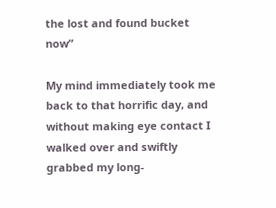the lost and found bucket now”

My mind immediately took me back to that horrific day, and without making eye contact I walked over and swiftly grabbed my long-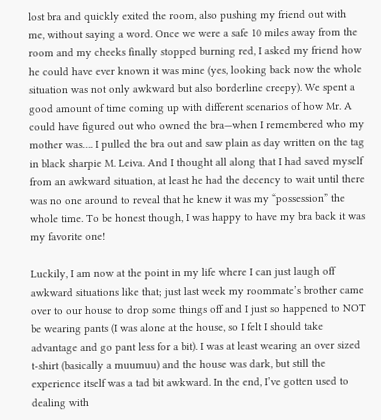lost bra and quickly exited the room, also pushing my friend out with me, without saying a word. Once we were a safe 10 miles away from the room and my cheeks finally stopped burning red, I asked my friend how he could have ever known it was mine (yes, looking back now the whole situation was not only awkward but also borderline creepy). We spent a good amount of time coming up with different scenarios of how Mr. A could have figured out who owned the bra—when I remembered who my mother was…. I pulled the bra out and saw plain as day written on the tag in black sharpie M. Leiva. And I thought all along that I had saved myself from an awkward situation, at least he had the decency to wait until there was no one around to reveal that he knew it was my “possession” the whole time. To be honest though, I was happy to have my bra back it was my favorite one!

Luckily, I am now at the point in my life where I can just laugh off awkward situations like that; just last week my roommate’s brother came over to our house to drop some things off and I just so happened to NOT be wearing pants (I was alone at the house, so I felt I should take advantage and go pant less for a bit). I was at least wearing an over sized t-shirt (basically a muumuu) and the house was dark, but still the experience itself was a tad bit awkward. In the end, I’ve gotten used to dealing with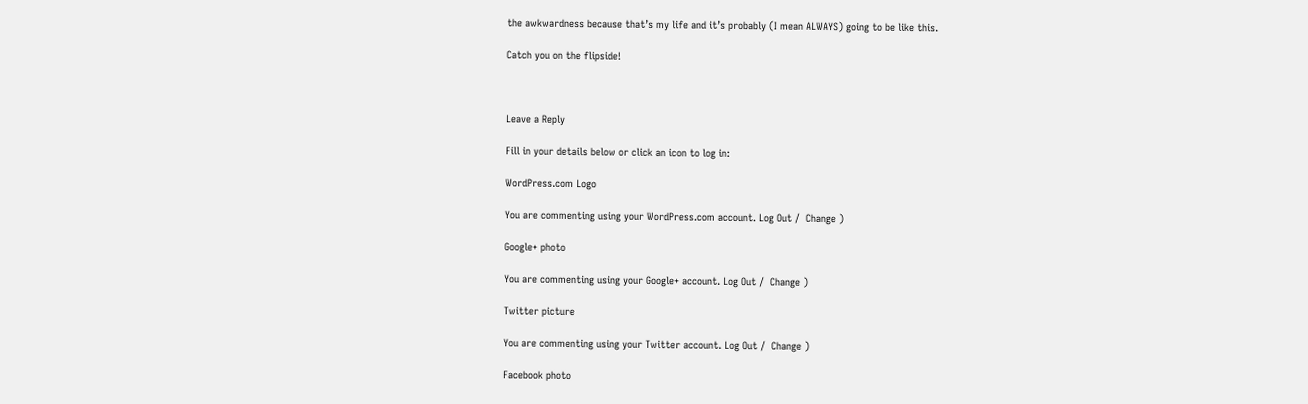the awkwardness because that’s my life and it’s probably (I mean ALWAYS) going to be like this.

Catch you on the flipside!



Leave a Reply

Fill in your details below or click an icon to log in:

WordPress.com Logo

You are commenting using your WordPress.com account. Log Out /  Change )

Google+ photo

You are commenting using your Google+ account. Log Out /  Change )

Twitter picture

You are commenting using your Twitter account. Log Out /  Change )

Facebook photo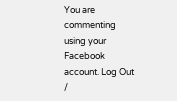You are commenting using your Facebook account. Log Out /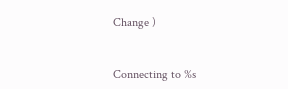Change )


Connecting to %s